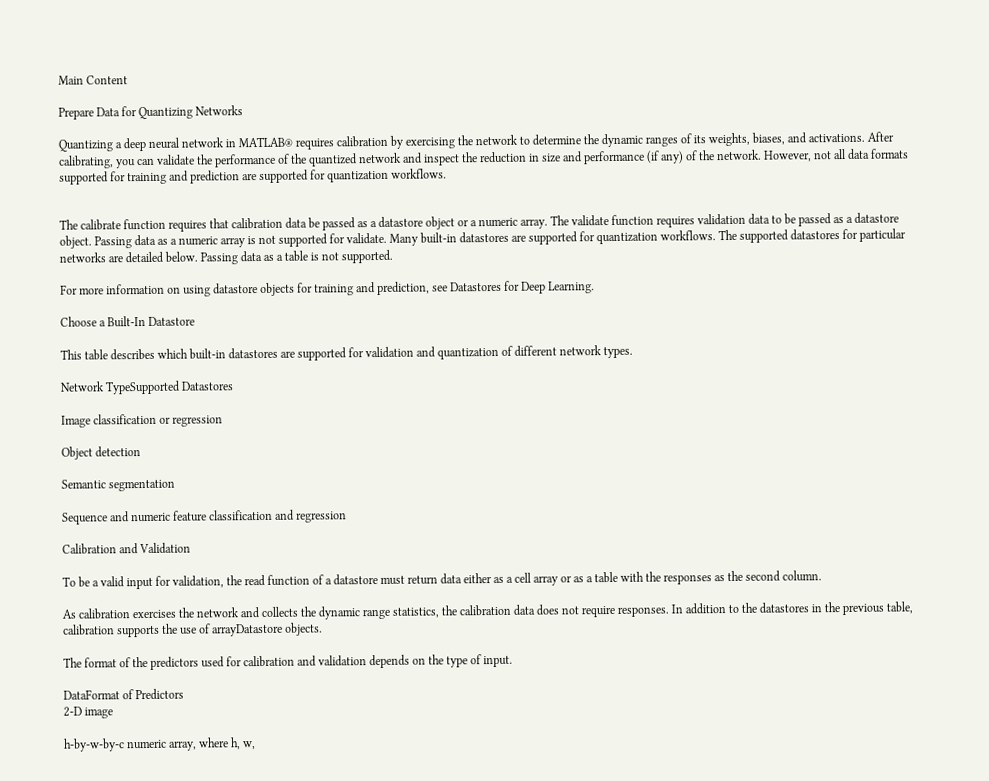Main Content

Prepare Data for Quantizing Networks

Quantizing a deep neural network in MATLAB® requires calibration by exercising the network to determine the dynamic ranges of its weights, biases, and activations. After calibrating, you can validate the performance of the quantized network and inspect the reduction in size and performance (if any) of the network. However, not all data formats supported for training and prediction are supported for quantization workflows.


The calibrate function requires that calibration data be passed as a datastore object or a numeric array. The validate function requires validation data to be passed as a datastore object. Passing data as a numeric array is not supported for validate. Many built-in datastores are supported for quantization workflows. The supported datastores for particular networks are detailed below. Passing data as a table is not supported.

For more information on using datastore objects for training and prediction, see Datastores for Deep Learning.

Choose a Built-In Datastore

This table describes which built-in datastores are supported for validation and quantization of different network types.

Network TypeSupported Datastores

Image classification or regression

Object detection

Semantic segmentation

Sequence and numeric feature classification and regression

Calibration and Validation

To be a valid input for validation, the read function of a datastore must return data either as a cell array or as a table with the responses as the second column.

As calibration exercises the network and collects the dynamic range statistics, the calibration data does not require responses. In addition to the datastores in the previous table, calibration supports the use of arrayDatastore objects.

The format of the predictors used for calibration and validation depends on the type of input.

DataFormat of Predictors
2-D image

h-by-w-by-c numeric array, where h, w,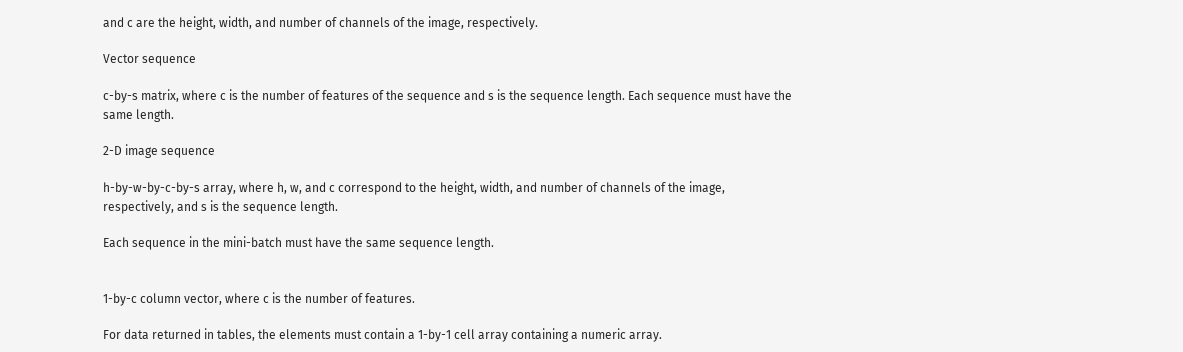and c are the height, width, and number of channels of the image, respectively.

Vector sequence

c-by-s matrix, where c is the number of features of the sequence and s is the sequence length. Each sequence must have the same length.

2-D image sequence

h-by-w-by-c-by-s array, where h, w, and c correspond to the height, width, and number of channels of the image, respectively, and s is the sequence length.

Each sequence in the mini-batch must have the same sequence length.


1-by-c column vector, where c is the number of features.

For data returned in tables, the elements must contain a 1-by-1 cell array containing a numeric array.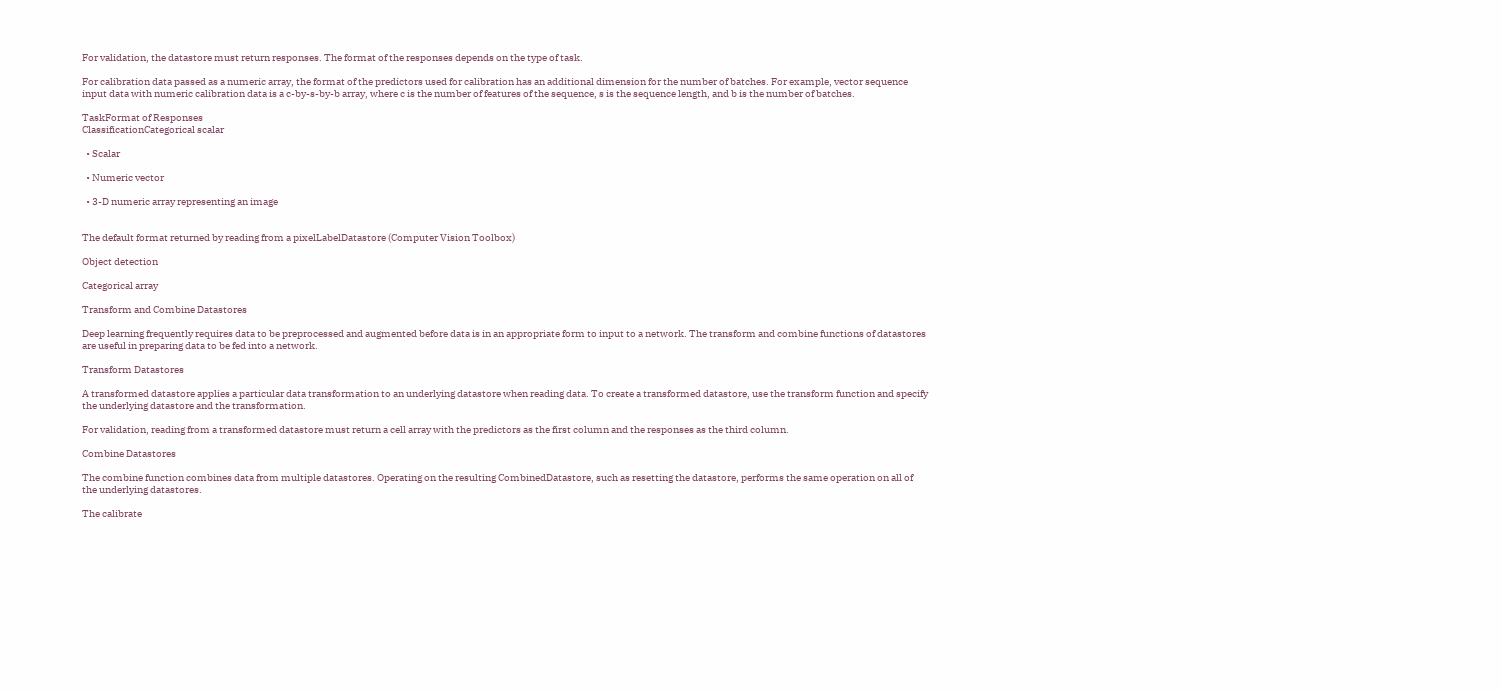For validation, the datastore must return responses. The format of the responses depends on the type of task.

For calibration data passed as a numeric array, the format of the predictors used for calibration has an additional dimension for the number of batches. For example, vector sequence input data with numeric calibration data is a c-by-s-by-b array, where c is the number of features of the sequence, s is the sequence length, and b is the number of batches.

TaskFormat of Responses
ClassificationCategorical scalar

  • Scalar

  • Numeric vector

  • 3-D numeric array representing an image


The default format returned by reading from a pixelLabelDatastore (Computer Vision Toolbox)

Object detection

Categorical array

Transform and Combine Datastores

Deep learning frequently requires data to be preprocessed and augmented before data is in an appropriate form to input to a network. The transform and combine functions of datastores are useful in preparing data to be fed into a network.

Transform Datastores

A transformed datastore applies a particular data transformation to an underlying datastore when reading data. To create a transformed datastore, use the transform function and specify the underlying datastore and the transformation.

For validation, reading from a transformed datastore must return a cell array with the predictors as the first column and the responses as the third column.

Combine Datastores

The combine function combines data from multiple datastores. Operating on the resulting CombinedDatastore, such as resetting the datastore, performs the same operation on all of the underlying datastores.

The calibrate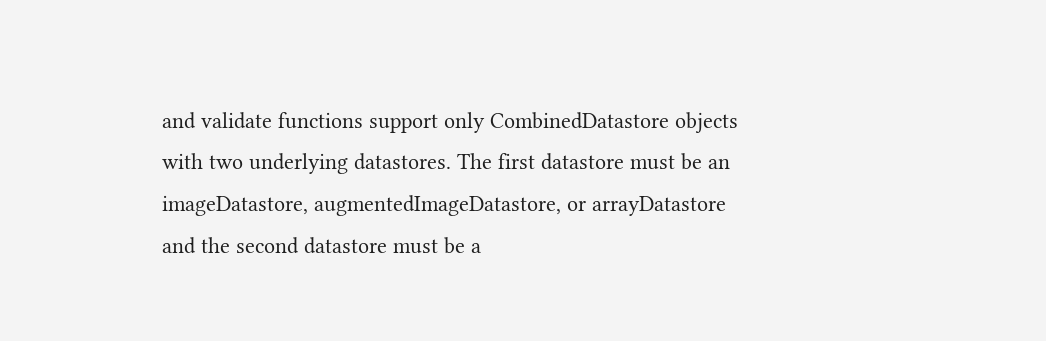and validate functions support only CombinedDatastore objects with two underlying datastores. The first datastore must be an imageDatastore, augmentedImageDatastore, or arrayDatastore and the second datastore must be a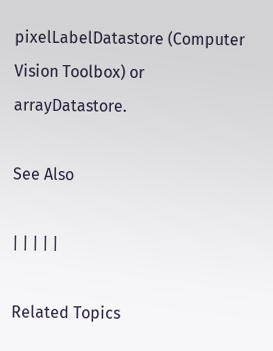pixelLabelDatastore (Computer Vision Toolbox) or arrayDatastore.

See Also

| | | | |

Related Topics